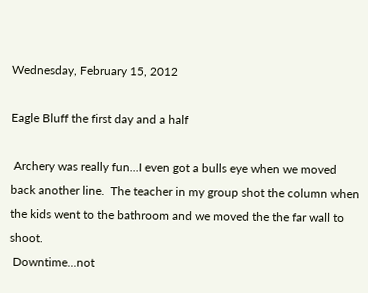Wednesday, February 15, 2012

Eagle Bluff the first day and a half

 Archery was really fun...I even got a bulls eye when we moved back another line.  The teacher in my group shot the column when the kids went to the bathroom and we moved the the far wall to shoot.
 Downtime...not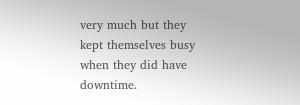very much but they kept themselves busy when they did have downtime.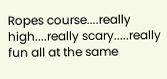Ropes course....really high....really scary.....really fun all at the same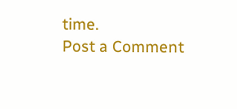time.
Post a Comment